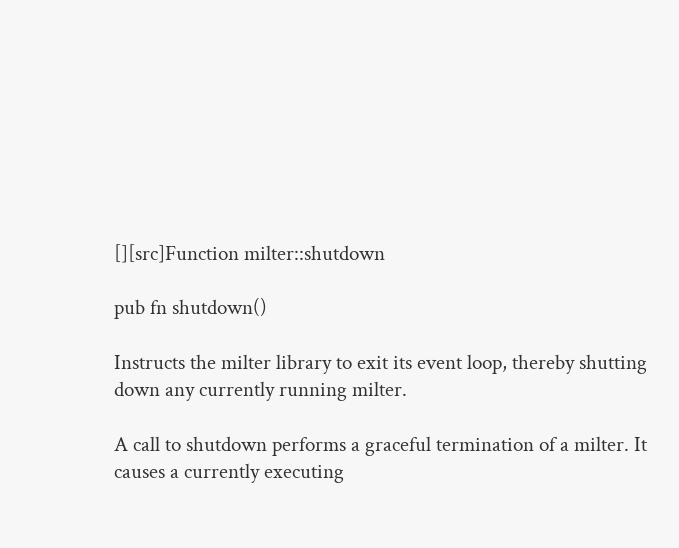[][src]Function milter::shutdown

pub fn shutdown()

Instructs the milter library to exit its event loop, thereby shutting down any currently running milter.

A call to shutdown performs a graceful termination of a milter. It causes a currently executing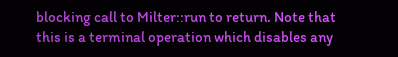blocking call to Milter::run to return. Note that this is a terminal operation which disables any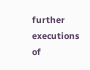further executions of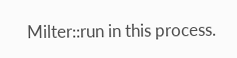Milter::run in this process.